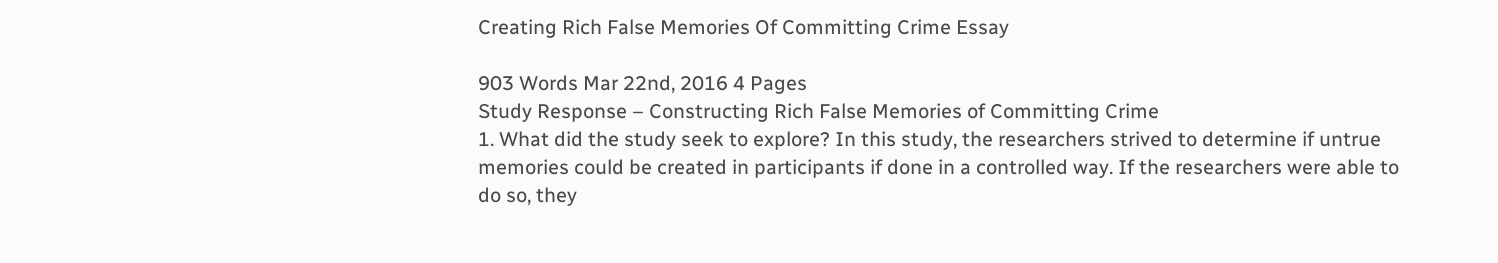Creating Rich False Memories Of Committing Crime Essay

903 Words Mar 22nd, 2016 4 Pages
Study Response – Constructing Rich False Memories of Committing Crime
1. What did the study seek to explore? In this study, the researchers strived to determine if untrue memories could be created in participants if done in a controlled way. If the researchers were able to do so, they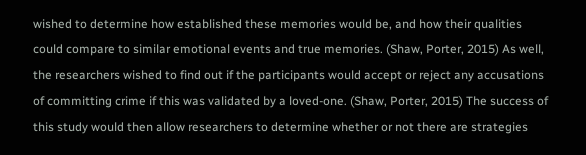wished to determine how established these memories would be, and how their qualities could compare to similar emotional events and true memories. (Shaw, Porter, 2015) As well, the researchers wished to find out if the participants would accept or reject any accusations of committing crime if this was validated by a loved-one. (Shaw, Porter, 2015) The success of this study would then allow researchers to determine whether or not there are strategies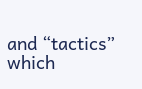and “tactics” which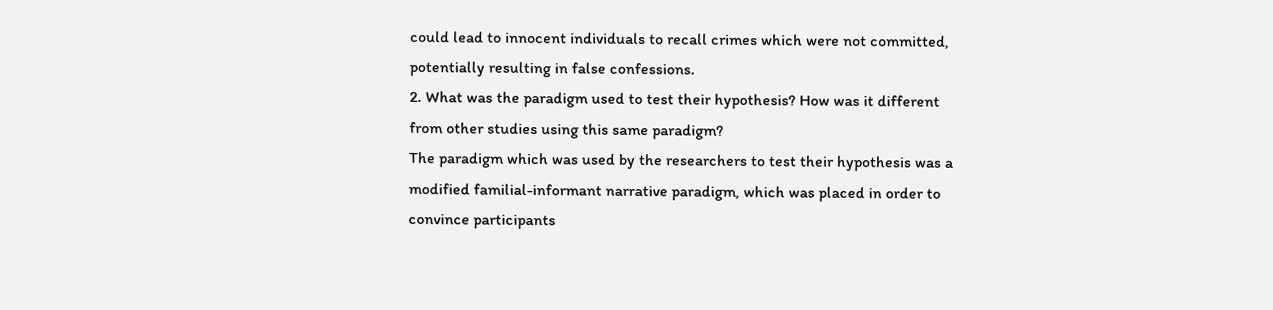could lead to innocent individuals to recall crimes which were not committed, potentially resulting in false confessions.
2. What was the paradigm used to test their hypothesis? How was it different from other studies using this same paradigm?
The paradigm which was used by the researchers to test their hypothesis was a modified familial-informant narrative paradigm, which was placed in order to convince participants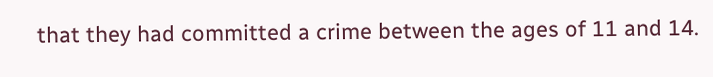that they had committed a crime between the ages of 11 and 14.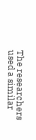The researchers used a similar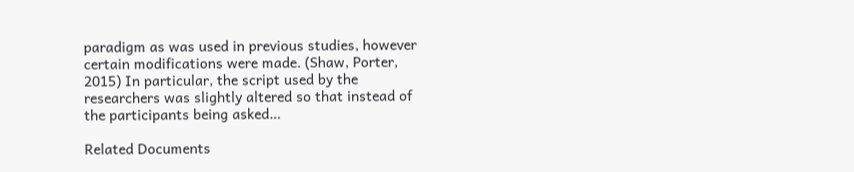paradigm as was used in previous studies, however certain modifications were made. (Shaw, Porter, 2015) In particular, the script used by the researchers was slightly altered so that instead of the participants being asked…

Related Documents